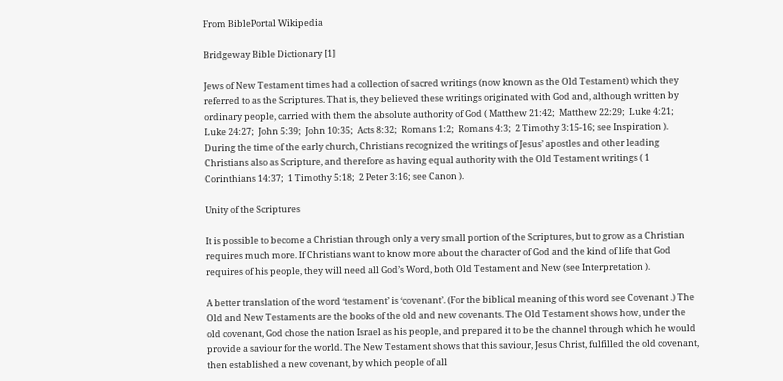From BiblePortal Wikipedia

Bridgeway Bible Dictionary [1]

Jews of New Testament times had a collection of sacred writings (now known as the Old Testament) which they referred to as the Scriptures. That is, they believed these writings originated with God and, although written by ordinary people, carried with them the absolute authority of God ( Matthew 21:42;  Matthew 22:29;  Luke 4:21;  Luke 24:27;  John 5:39;  John 10:35;  Acts 8:32;  Romans 1:2;  Romans 4:3;  2 Timothy 3:15-16; see Inspiration ). During the time of the early church, Christians recognized the writings of Jesus’ apostles and other leading Christians also as Scripture, and therefore as having equal authority with the Old Testament writings ( 1 Corinthians 14:37;  1 Timothy 5:18;  2 Peter 3:16; see Canon ).

Unity of the Scriptures

It is possible to become a Christian through only a very small portion of the Scriptures, but to grow as a Christian requires much more. If Christians want to know more about the character of God and the kind of life that God requires of his people, they will need all God’s Word, both Old Testament and New (see Interpretation ).

A better translation of the word ‘testament’ is ‘covenant’. (For the biblical meaning of this word see Covenant .) The Old and New Testaments are the books of the old and new covenants. The Old Testament shows how, under the old covenant, God chose the nation Israel as his people, and prepared it to be the channel through which he would provide a saviour for the world. The New Testament shows that this saviour, Jesus Christ, fulfilled the old covenant, then established a new covenant, by which people of all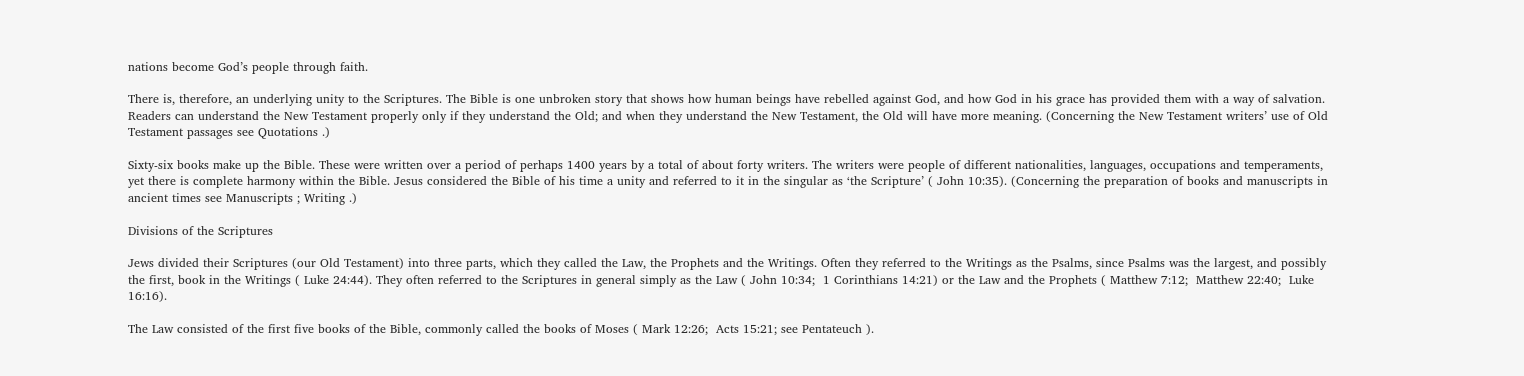nations become God’s people through faith.

There is, therefore, an underlying unity to the Scriptures. The Bible is one unbroken story that shows how human beings have rebelled against God, and how God in his grace has provided them with a way of salvation. Readers can understand the New Testament properly only if they understand the Old; and when they understand the New Testament, the Old will have more meaning. (Concerning the New Testament writers’ use of Old Testament passages see Quotations .)

Sixty-six books make up the Bible. These were written over a period of perhaps 1400 years by a total of about forty writers. The writers were people of different nationalities, languages, occupations and temperaments, yet there is complete harmony within the Bible. Jesus considered the Bible of his time a unity and referred to it in the singular as ‘the Scripture’ ( John 10:35). (Concerning the preparation of books and manuscripts in ancient times see Manuscripts ; Writing .)

Divisions of the Scriptures

Jews divided their Scriptures (our Old Testament) into three parts, which they called the Law, the Prophets and the Writings. Often they referred to the Writings as the Psalms, since Psalms was the largest, and possibly the first, book in the Writings ( Luke 24:44). They often referred to the Scriptures in general simply as the Law ( John 10:34;  1 Corinthians 14:21) or the Law and the Prophets ( Matthew 7:12;  Matthew 22:40;  Luke 16:16).

The Law consisted of the first five books of the Bible, commonly called the books of Moses ( Mark 12:26;  Acts 15:21; see Pentateuch ).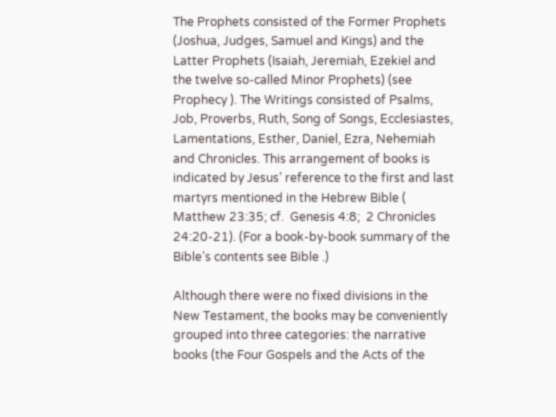The Prophets consisted of the Former Prophets (Joshua, Judges, Samuel and Kings) and the Latter Prophets (Isaiah, Jeremiah, Ezekiel and the twelve so-called Minor Prophets) (see Prophecy ). The Writings consisted of Psalms, Job, Proverbs, Ruth, Song of Songs, Ecclesiastes, Lamentations, Esther, Daniel, Ezra, Nehemiah and Chronicles. This arrangement of books is indicated by Jesus’ reference to the first and last martyrs mentioned in the Hebrew Bible ( Matthew 23:35; cf.  Genesis 4:8;  2 Chronicles 24:20-21). (For a book-by-book summary of the Bible’s contents see Bible .)

Although there were no fixed divisions in the New Testament, the books may be conveniently grouped into three categories: the narrative books (the Four Gospels and the Acts of the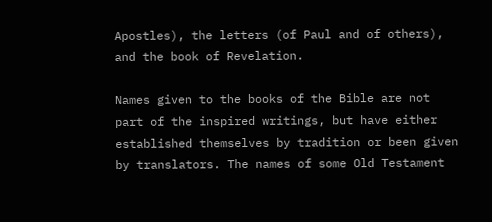Apostles), the letters (of Paul and of others), and the book of Revelation.

Names given to the books of the Bible are not part of the inspired writings, but have either established themselves by tradition or been given by translators. The names of some Old Testament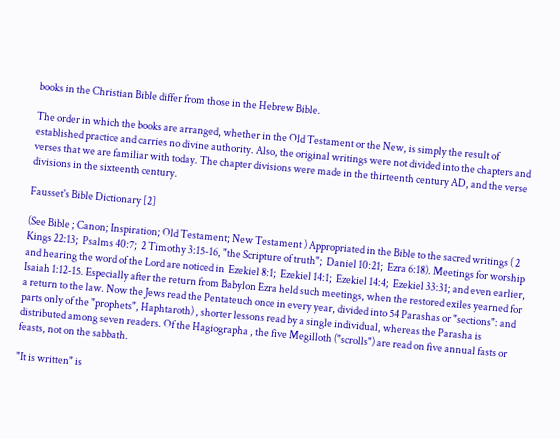books in the Christian Bible differ from those in the Hebrew Bible.

The order in which the books are arranged, whether in the Old Testament or the New, is simply the result of established practice and carries no divine authority. Also, the original writings were not divided into the chapters and verses that we are familiar with today. The chapter divisions were made in the thirteenth century AD, and the verse divisions in the sixteenth century.

Fausset's Bible Dictionary [2]

(See Bible ; Canon; Inspiration; Old Testament; New Testament ) Appropriated in the Bible to the sacred writings ( 2 Kings 22:13;  Psalms 40:7;  2 Timothy 3:15-16, "the Scripture of truth";  Daniel 10:21;  Ezra 6:18). Meetings for worship and hearing the word of the Lord are noticed in  Ezekiel 8:1;  Ezekiel 14:1;  Ezekiel 14:4;  Ezekiel 33:31; and even earlier,  Isaiah 1:12-15. Especially after the return from Babylon Ezra held such meetings, when the restored exiles yearned for a return to the law. Now the Jews read the Pentateuch once in every year, divided into 54 Parashas or "sections": and parts only of the "prophets", Haphtaroth) , shorter lessons read by a single individual, whereas the Parasha is distributed among seven readers. Of the Hagiographa , the five Megilloth ("scrolls") are read on five annual fasts or feasts, not on the sabbath.

"It is written" is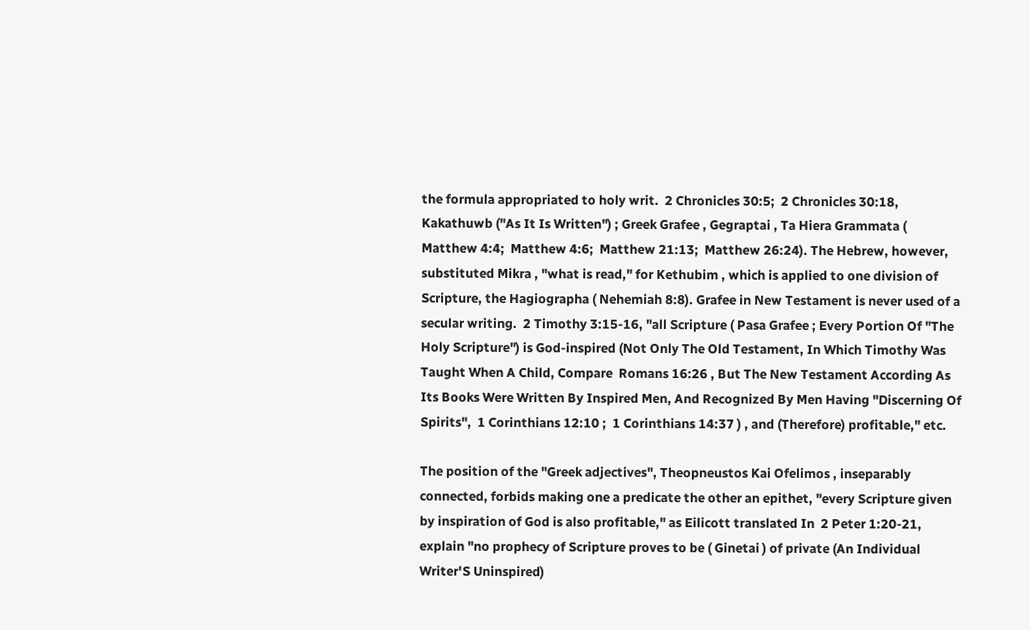the formula appropriated to holy writ.  2 Chronicles 30:5;  2 Chronicles 30:18, Kakathuwb ("As It Is Written") ; Greek Grafee , Gegraptai , Ta Hiera Grammata ( Matthew 4:4;  Matthew 4:6;  Matthew 21:13;  Matthew 26:24). The Hebrew, however, substituted Mikra , "what is read," for Kethubim , which is applied to one division of Scripture, the Hagiographa ( Nehemiah 8:8). Grafee in New Testament is never used of a secular writing.  2 Timothy 3:15-16, "all Scripture ( Pasa Grafee ; Every Portion Of "The Holy Scripture") is God-inspired (Not Only The Old Testament, In Which Timothy Was Taught When A Child, Compare  Romans 16:26 , But The New Testament According As Its Books Were Written By Inspired Men, And Recognized By Men Having "Discerning Of Spirits",  1 Corinthians 12:10 ;  1 Corinthians 14:37 ) , and (Therefore) profitable," etc.

The position of the "Greek adjectives", Theopneustos Kai Ofelimos , inseparably connected, forbids making one a predicate the other an epithet, "every Scripture given by inspiration of God is also profitable," as Eilicott translated In  2 Peter 1:20-21, explain "no prophecy of Scripture proves to be ( Ginetai ) of private (An Individual Writer'S Uninspired)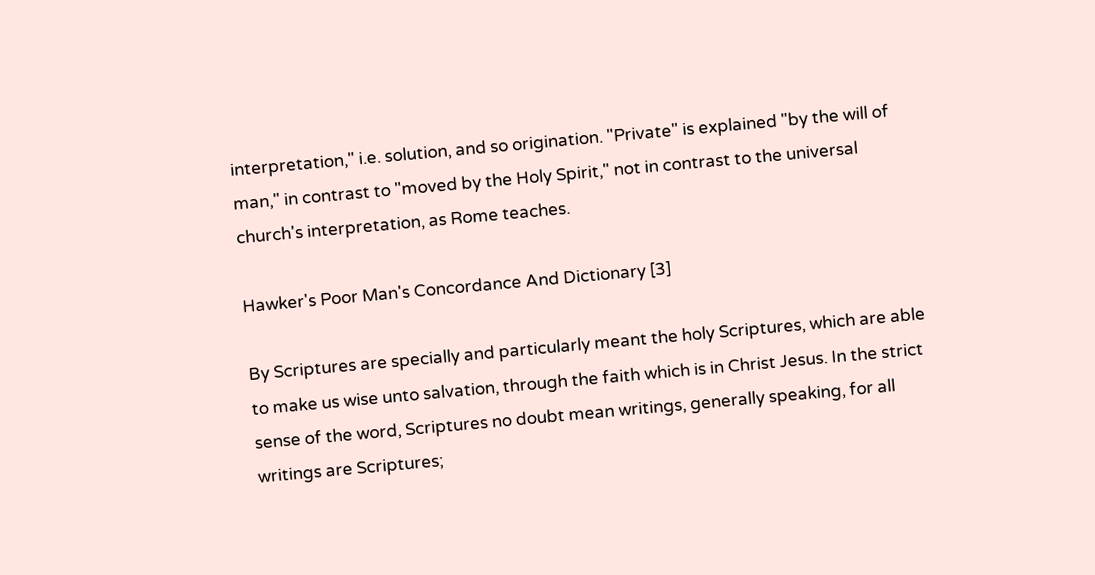interpretation," i.e. solution, and so origination. "Private" is explained "by the will of man," in contrast to "moved by the Holy Spirit," not in contrast to the universal church's interpretation, as Rome teaches.

Hawker's Poor Man's Concordance And Dictionary [3]

By Scriptures are specially and particularly meant the holy Scriptures, which are able to make us wise unto salvation, through the faith which is in Christ Jesus. In the strict sense of the word, Scriptures no doubt mean writings, generally speaking, for all writings are Scriptures;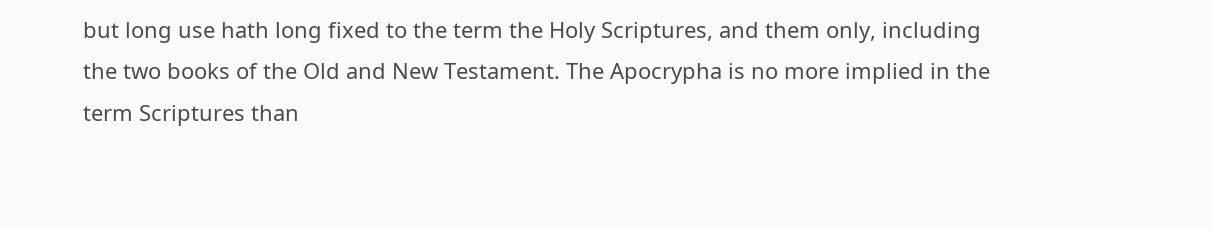but long use hath long fixed to the term the Holy Scriptures, and them only, including the two books of the Old and New Testament. The Apocrypha is no more implied in the term Scriptures than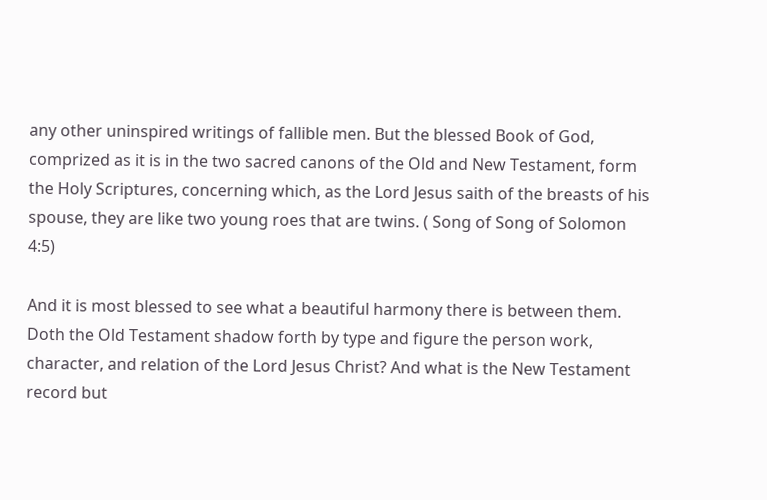any other uninspired writings of fallible men. But the blessed Book of God, comprized as it is in the two sacred canons of the Old and New Testament, form the Holy Scriptures, concerning which, as the Lord Jesus saith of the breasts of his spouse, they are like two young roes that are twins. ( Song of Song of Solomon 4:5)

And it is most blessed to see what a beautiful harmony there is between them. Doth the Old Testament shadow forth by type and figure the person work, character, and relation of the Lord Jesus Christ? And what is the New Testament record but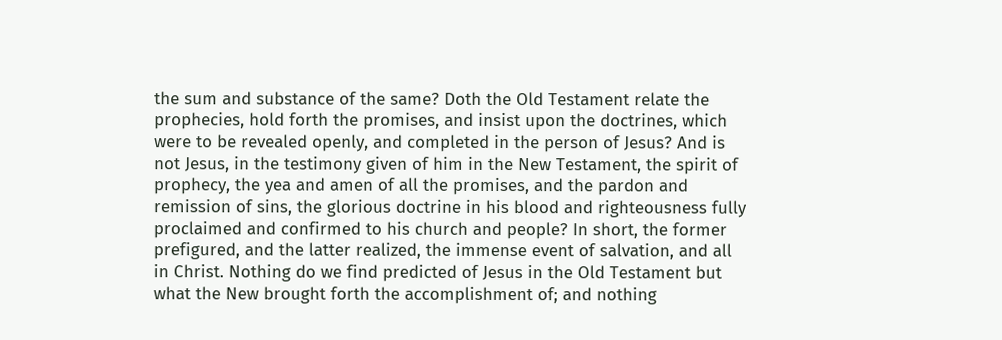the sum and substance of the same? Doth the Old Testament relate the prophecies, hold forth the promises, and insist upon the doctrines, which were to be revealed openly, and completed in the person of Jesus? And is not Jesus, in the testimony given of him in the New Testament, the spirit of prophecy, the yea and amen of all the promises, and the pardon and remission of sins, the glorious doctrine in his blood and righteousness fully proclaimed and confirmed to his church and people? In short, the former prefigured, and the latter realized, the immense event of salvation, and all in Christ. Nothing do we find predicted of Jesus in the Old Testament but what the New brought forth the accomplishment of; and nothing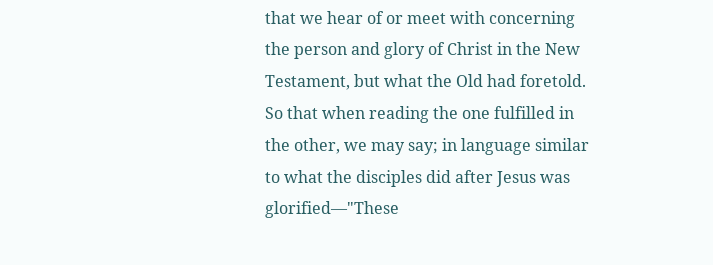that we hear of or meet with concerning the person and glory of Christ in the New Testament, but what the Old had foretold. So that when reading the one fulfilled in the other, we may say; in language similar to what the disciples did after Jesus was glorified—"These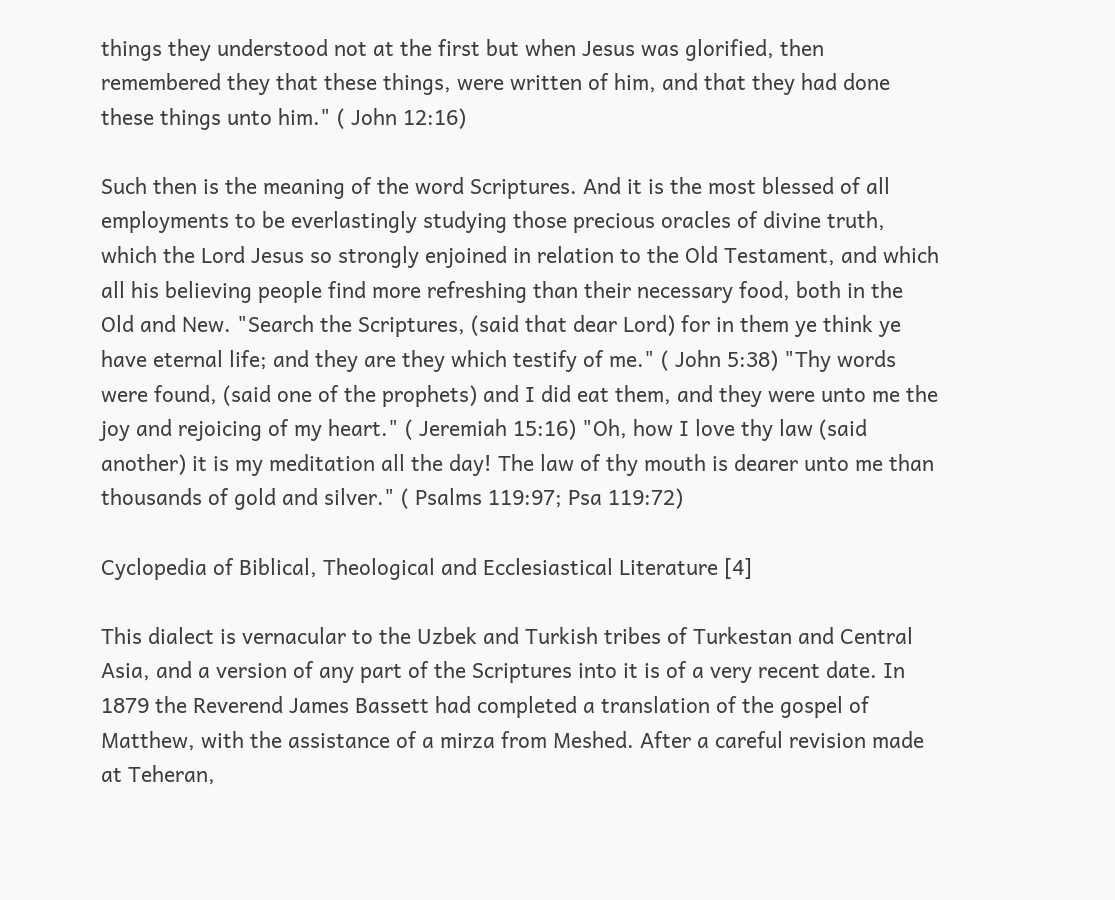things they understood not at the first but when Jesus was glorified, then remembered they that these things, were written of him, and that they had done these things unto him." ( John 12:16)

Such then is the meaning of the word Scriptures. And it is the most blessed of all employments to be everlastingly studying those precious oracles of divine truth, which the Lord Jesus so strongly enjoined in relation to the Old Testament, and which all his believing people find more refreshing than their necessary food, both in the Old and New. "Search the Scriptures, (said that dear Lord) for in them ye think ye have eternal life; and they are they which testify of me." ( John 5:38) "Thy words were found, (said one of the prophets) and I did eat them, and they were unto me the joy and rejoicing of my heart." ( Jeremiah 15:16) "Oh, how I love thy law (said another) it is my meditation all the day! The law of thy mouth is dearer unto me than thousands of gold and silver." ( Psalms 119:97; Psa 119:72)

Cyclopedia of Biblical, Theological and Ecclesiastical Literature [4]

This dialect is vernacular to the Uzbek and Turkish tribes of Turkestan and Central Asia, and a version of any part of the Scriptures into it is of a very recent date. In 1879 the Reverend James Bassett had completed a translation of the gospel of Matthew, with the assistance of a mirza from Meshed. After a careful revision made at Teheran,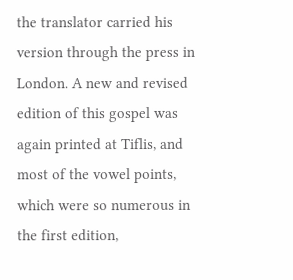the translator carried his version through the press in London. A new and revised edition of this gospel was again printed at Tiflis, and most of the vowel points, which were so numerous in the first edition,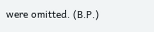were omitted. (B.P.)